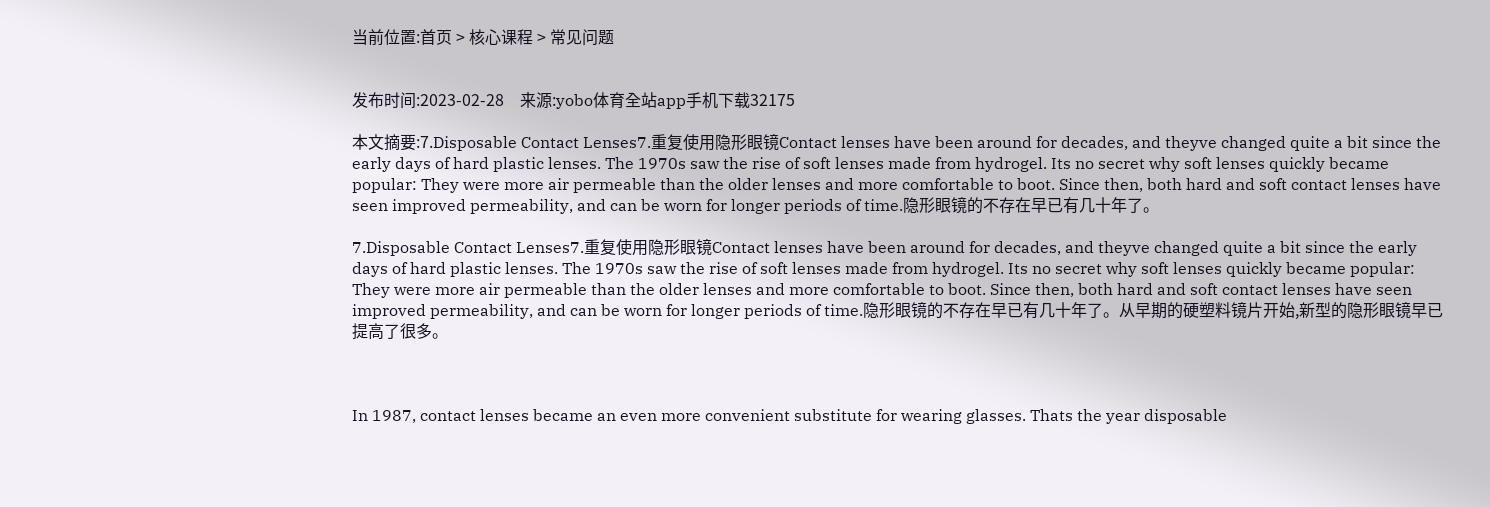当前位置:首页 > 核心课程 > 常见问题


发布时间:2023-02-28    来源:yobo体育全站app手机下载32175

本文摘要:7.Disposable Contact Lenses7.重复使用隐形眼镜Contact lenses have been around for decades, and theyve changed quite a bit since the early days of hard plastic lenses. The 1970s saw the rise of soft lenses made from hydrogel. Its no secret why soft lenses quickly became popular: They were more air permeable than the older lenses and more comfortable to boot. Since then, both hard and soft contact lenses have seen improved permeability, and can be worn for longer periods of time.隐形眼镜的不存在早已有几十年了。

7.Disposable Contact Lenses7.重复使用隐形眼镜Contact lenses have been around for decades, and theyve changed quite a bit since the early days of hard plastic lenses. The 1970s saw the rise of soft lenses made from hydrogel. Its no secret why soft lenses quickly became popular: They were more air permeable than the older lenses and more comfortable to boot. Since then, both hard and soft contact lenses have seen improved permeability, and can be worn for longer periods of time.隐形眼镜的不存在早已有几十年了。从早期的硬塑料镜片开始,新型的隐形眼镜早已提高了很多。



In 1987, contact lenses became an even more convenient substitute for wearing glasses. Thats the year disposable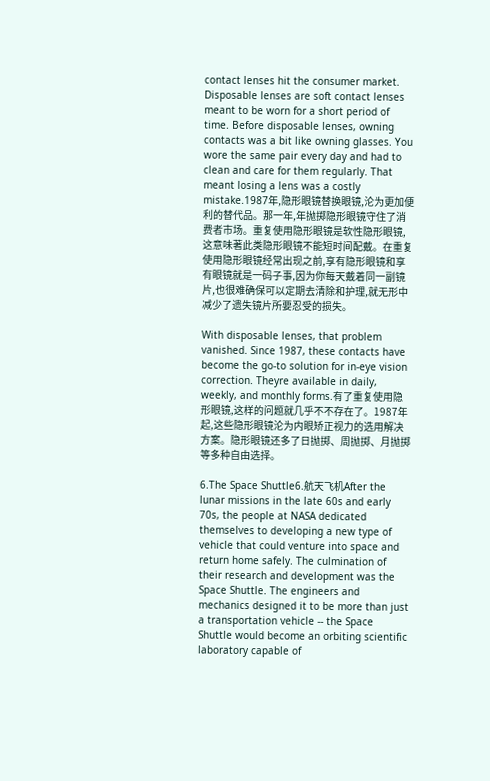contact lenses hit the consumer market. Disposable lenses are soft contact lenses meant to be worn for a short period of time. Before disposable lenses, owning contacts was a bit like owning glasses. You wore the same pair every day and had to clean and care for them regularly. That meant losing a lens was a costly mistake.1987年,隐形眼镜替换眼镜,沦为更加便利的替代品。那一年,年抛掷隐形眼镜守住了消费者市场。重复使用隐形眼镜是软性隐形眼镜,这意味著此类隐形眼镜不能短时间配戴。在重复使用隐形眼镜经常出现之前,享有隐形眼镜和享有眼镜就是一码子事,因为你每天戴着同一副镜片,也很难确保可以定期去清除和护理,就无形中减少了遗失镜片所要忍受的损失。

With disposable lenses, that problem vanished. Since 1987, these contacts have become the go-to solution for in-eye vision correction. Theyre available in daily, weekly, and monthly forms.有了重复使用隐形眼镜,这样的问题就几乎不不存在了。1987年起,这些隐形眼镜沦为内眼矫正视力的选用解决方案。隐形眼镜还多了日抛掷、周抛掷、月抛掷等多种自由选择。

6.The Space Shuttle6.航天飞机After the lunar missions in the late 60s and early 70s, the people at NASA dedicated themselves to developing a new type of vehicle that could venture into space and return home safely. The culmination of their research and development was the Space Shuttle. The engineers and mechanics designed it to be more than just a transportation vehicle -- the Space Shuttle would become an orbiting scientific laboratory capable of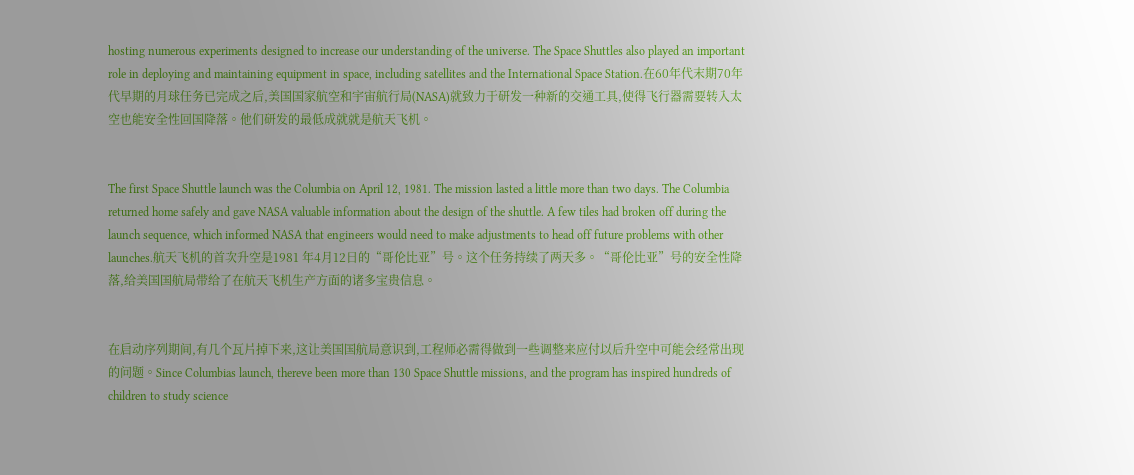hosting numerous experiments designed to increase our understanding of the universe. The Space Shuttles also played an important role in deploying and maintaining equipment in space, including satellites and the International Space Station.在60年代末期70年代早期的月球任务已完成之后,美国国家航空和宇宙航行局(NASA)就致力于研发一种新的交通工具,使得飞行器需要转入太空也能安全性回国降落。他们研发的最低成就就是航天飞机。


The first Space Shuttle launch was the Columbia on April 12, 1981. The mission lasted a little more than two days. The Columbia returned home safely and gave NASA valuable information about the design of the shuttle. A few tiles had broken off during the launch sequence, which informed NASA that engineers would need to make adjustments to head off future problems with other launches.航天飞机的首次升空是1981 年4月12日的“哥伦比亚”号。这个任务持续了两天多。“哥伦比亚”号的安全性降落,给美国国航局带给了在航天飞机生产方面的诸多宝贵信息。


在启动序列期间,有几个瓦片掉下来,这让美国国航局意识到,工程师必需得做到一些调整来应付以后升空中可能会经常出现的问题。Since Columbias launch, thereve been more than 130 Space Shuttle missions, and the program has inspired hundreds of children to study science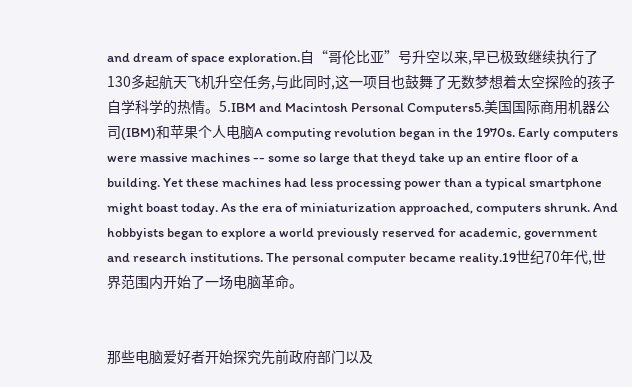and dream of space exploration.自“哥伦比亚”号升空以来,早已极致继续执行了130多起航天飞机升空任务,与此同时,这一项目也鼓舞了无数梦想着太空探险的孩子自学科学的热情。5.IBM and Macintosh Personal Computers5.美国国际商用机器公司(IBM)和苹果个人电脑A computing revolution began in the 1970s. Early computers were massive machines -- some so large that theyd take up an entire floor of a building. Yet these machines had less processing power than a typical smartphone might boast today. As the era of miniaturization approached, computers shrunk. And hobbyists began to explore a world previously reserved for academic, government and research institutions. The personal computer became reality.19世纪70年代,世界范围内开始了一场电脑革命。


那些电脑爱好者开始探究先前政府部门以及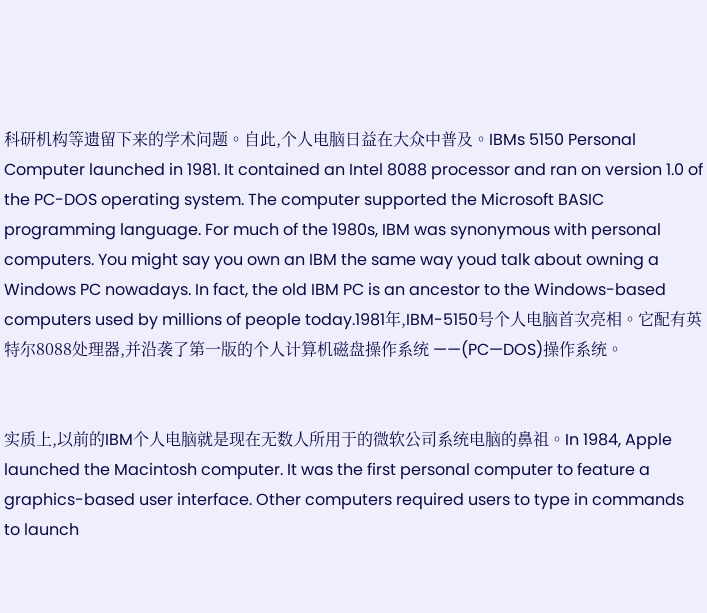科研机构等遗留下来的学术问题。自此,个人电脑日益在大众中普及。IBMs 5150 Personal Computer launched in 1981. It contained an Intel 8088 processor and ran on version 1.0 of the PC-DOS operating system. The computer supported the Microsoft BASIC programming language. For much of the 1980s, IBM was synonymous with personal computers. You might say you own an IBM the same way youd talk about owning a Windows PC nowadays. In fact, the old IBM PC is an ancestor to the Windows-based computers used by millions of people today.1981年,IBM-5150号个人电脑首次亮相。它配有英特尔8088处理器,并沿袭了第一版的个人计算机磁盘操作系统 ——(PC—DOS)操作系统。


实质上,以前的IBM个人电脑就是现在无数人所用于的微软公司系统电脑的鼻祖。In 1984, Apple launched the Macintosh computer. It was the first personal computer to feature a graphics-based user interface. Other computers required users to type in commands to launch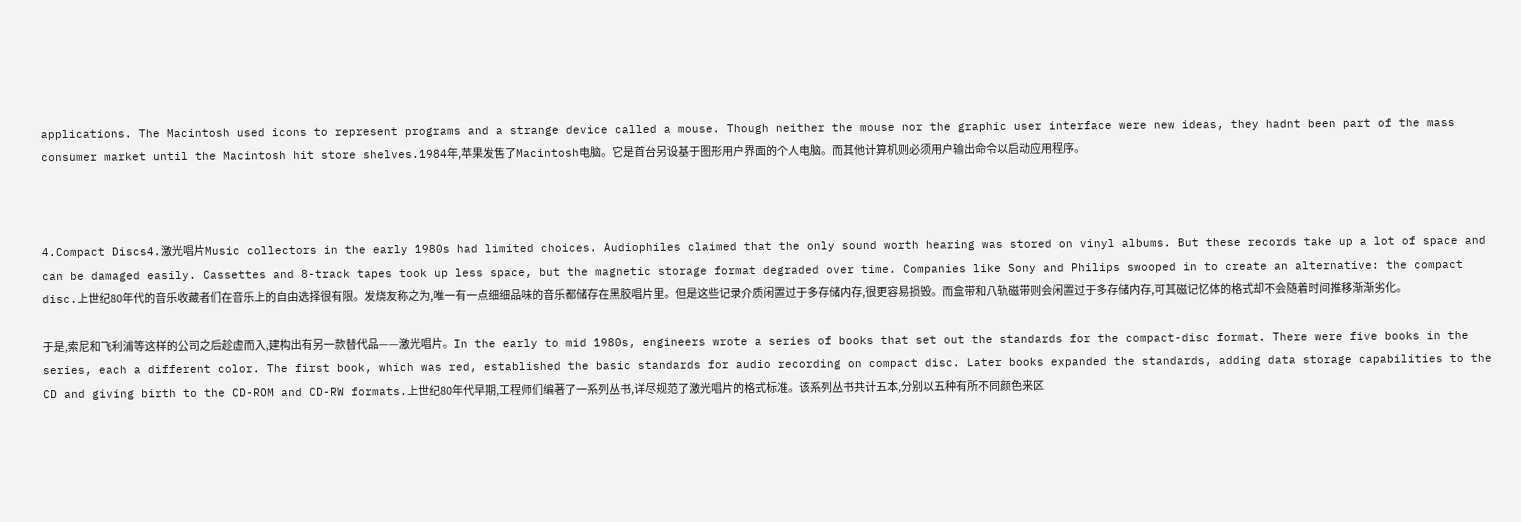applications. The Macintosh used icons to represent programs and a strange device called a mouse. Though neither the mouse nor the graphic user interface were new ideas, they hadnt been part of the mass consumer market until the Macintosh hit store shelves.1984年,苹果发售了Macintosh电脑。它是首台另设基于图形用户界面的个人电脑。而其他计算机则必须用户输出命令以启动应用程序。



4.Compact Discs4.激光唱片Music collectors in the early 1980s had limited choices. Audiophiles claimed that the only sound worth hearing was stored on vinyl albums. But these records take up a lot of space and can be damaged easily. Cassettes and 8-track tapes took up less space, but the magnetic storage format degraded over time. Companies like Sony and Philips swooped in to create an alternative: the compact disc.上世纪80年代的音乐收藏者们在音乐上的自由选择很有限。发烧友称之为,唯一有一点细细品味的音乐都储存在黑胶唱片里。但是这些记录介质闲置过于多存储内存,很更容易损毁。而盒带和八轨磁带则会闲置过于多存储内存,可其磁记忆体的格式却不会随着时间推移渐渐劣化。

于是,索尼和飞利浦等这样的公司之后趁虚而入,建构出有另一款替代品——激光唱片。In the early to mid 1980s, engineers wrote a series of books that set out the standards for the compact-disc format. There were five books in the series, each a different color. The first book, which was red, established the basic standards for audio recording on compact disc. Later books expanded the standards, adding data storage capabilities to the CD and giving birth to the CD-ROM and CD-RW formats.上世纪80年代早期,工程师们编著了一系列丛书,详尽规范了激光唱片的格式标准。该系列丛书共计五本,分别以五种有所不同颜色来区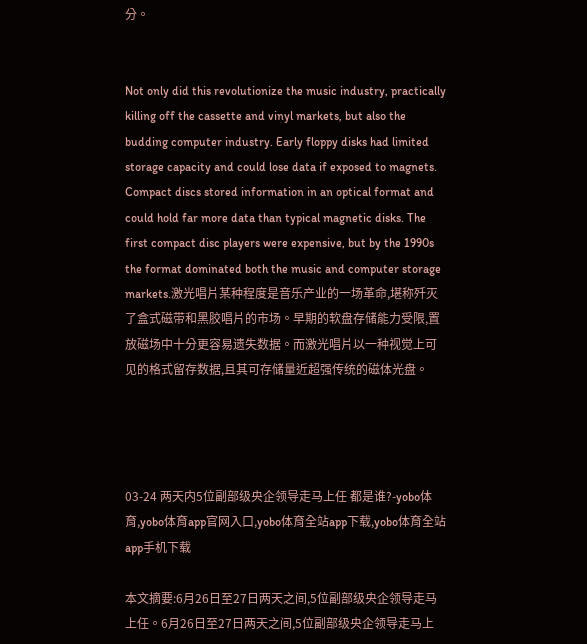分。


Not only did this revolutionize the music industry, practically killing off the cassette and vinyl markets, but also the budding computer industry. Early floppy disks had limited storage capacity and could lose data if exposed to magnets. Compact discs stored information in an optical format and could hold far more data than typical magnetic disks. The first compact disc players were expensive, but by the 1990s the format dominated both the music and computer storage markets.激光唱片某种程度是音乐产业的一场革命,堪称歼灭了盒式磁带和黑胶唱片的市场。早期的软盘存储能力受限,置放磁场中十分更容易遗失数据。而激光唱片以一种视觉上可见的格式留存数据,且其可存储量近超强传统的磁体光盘。




03-24 两天内5位副部级央企领导走马上任 都是谁?-yobo体育,yobo体育app官网入口,yobo体育全站app下载,yobo体育全站app手机下载

本文摘要:6月26日至27日两天之间,5位副部级央企领导走马上任。6月26日至27日两天之间,5位副部级央企领导走马上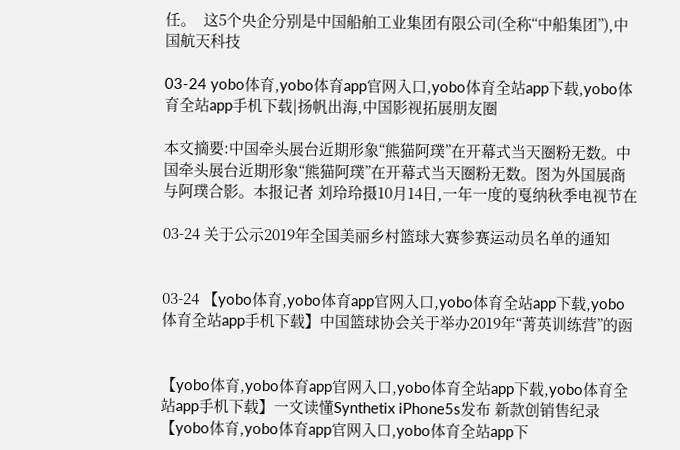任。  这5个央企分别是中国船舶工业集团有限公司(全称“中船集团”),中国航天科技

03-24 yobo体育,yobo体育app官网入口,yobo体育全站app下载,yobo体育全站app手机下载|扬帆出海,中国影视拓展朋友圈

本文摘要:中国牵头展台近期形象“熊猫阿璞”在开幕式当天圈粉无数。中国牵头展台近期形象“熊猫阿璞”在开幕式当天圈粉无数。图为外国展商与阿璞合影。本报记者 刘玲玲摄10月14日,一年一度的戛纳秋季电视节在

03-24 关于公示2019年全国美丽乡村篮球大赛参赛运动员名单的通知


03-24 【yobo体育,yobo体育app官网入口,yobo体育全站app下载,yobo体育全站app手机下载】中国篮球协会关于举办2019年“菁英训练营”的函


【yobo体育,yobo体育app官网入口,yobo体育全站app下载,yobo体育全站app手机下载】一文读懂Synthetix iPhone5s发布 新款创销售纪录【yobo体育,yobo体育app官网入口,yobo体育全站app下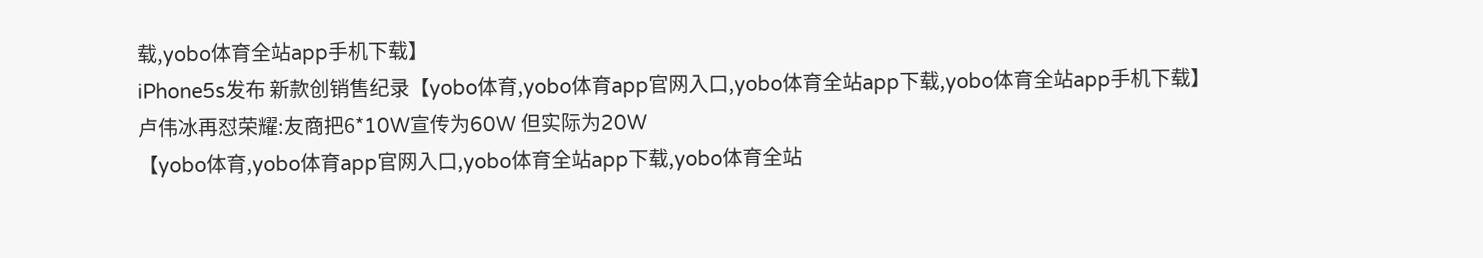载,yobo体育全站app手机下载】
iPhone5s发布 新款创销售纪录【yobo体育,yobo体育app官网入口,yobo体育全站app下载,yobo体育全站app手机下载】
卢伟冰再怼荣耀:友商把6*10W宣传为60W 但实际为20W
【yobo体育,yobo体育app官网入口,yobo体育全站app下载,yobo体育全站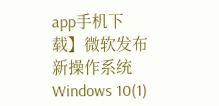app手机下载】微软发布新操作系统Windows 10(1)